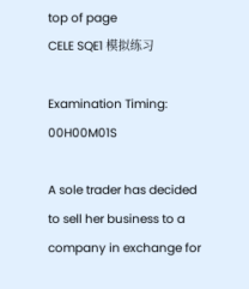top of page
CELE SQE1 模拟练习

Examination Timing: 00H00M01S

A sole trader has decided to sell her business to a company in exchange for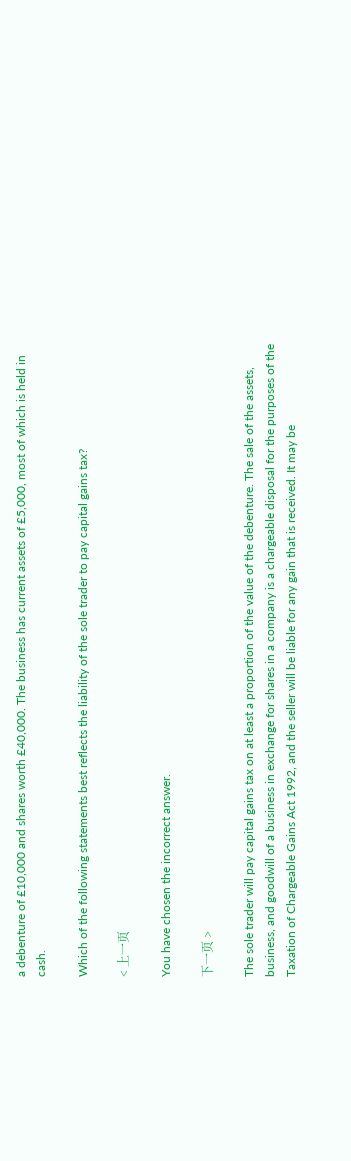a debenture of £10,000 and shares worth £40,000. The business has current assets of £5,000, most of which is held in cash.

Which of the following statements best reflects the liability of the sole trader to pay capital gains tax?

< 上一页

You have chosen the incorrect answer.

下一页 >

The sole trader will pay capital gains tax on at least a proportion of the value of the debenture. The sale of the assets, business, and goodwill of a business in exchange for shares in a company is a chargeable disposal for the purposes of the Taxation of Chargeable Gains Act 1992, and the seller will be liable for any gain that is received. It may be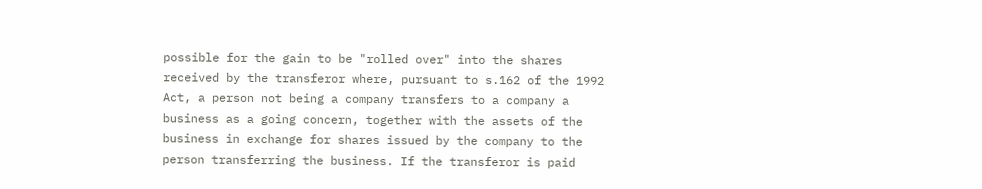possible for the gain to be "rolled over" into the shares received by the transferor where, pursuant to s.162 of the 1992 Act, a person not being a company transfers to a company a business as a going concern, together with the assets of the business in exchange for shares issued by the company to the person transferring the business. If the transferor is paid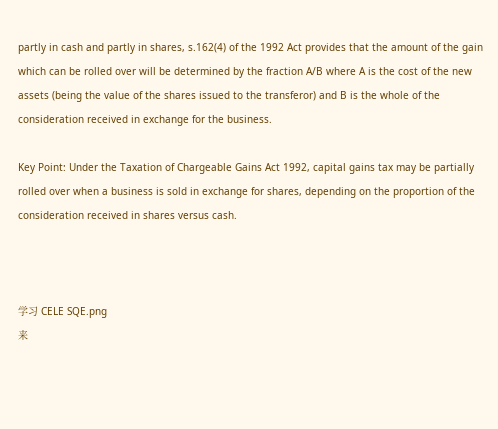partly in cash and partly in shares, s.162(4) of the 1992 Act provides that the amount of the gain which can be rolled over will be determined by the fraction A/B where A is the cost of the new assets (being the value of the shares issued to the transferor) and B is the whole of the consideration received in exchange for the business.

Key Point: Under the Taxation of Chargeable Gains Act 1992, capital gains tax may be partially rolled over when a business is sold in exchange for shares, depending on the proportion of the consideration received in shares versus cash.



学习 CELE SQE.png
来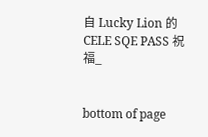自 Lucky Lion 的 CELE SQE PASS 祝福_


bottom of page